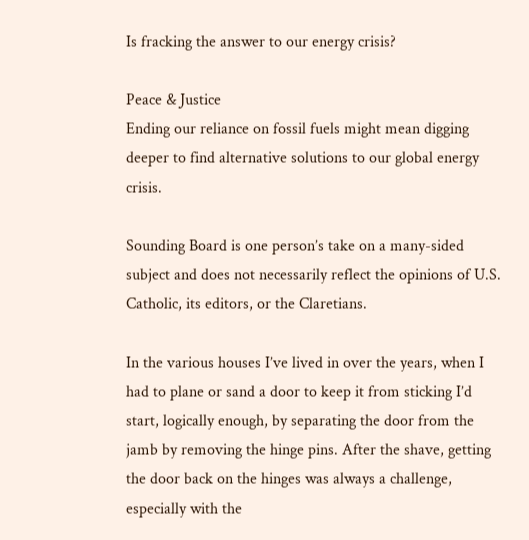Is fracking the answer to our energy crisis?

Peace & Justice
Ending our reliance on fossil fuels might mean digging deeper to find alternative solutions to our global energy crisis.

Sounding Board is one person’s take on a many-sided subject and does not necessarily reflect the opinions of U.S. Catholic, its editors, or the Claretians.

In the various houses I’ve lived in over the years, when I had to plane or sand a door to keep it from sticking I’d start, logically enough, by separating the door from the jamb by removing the hinge pins. After the shave, getting the door back on the hinges was always a challenge, especially with the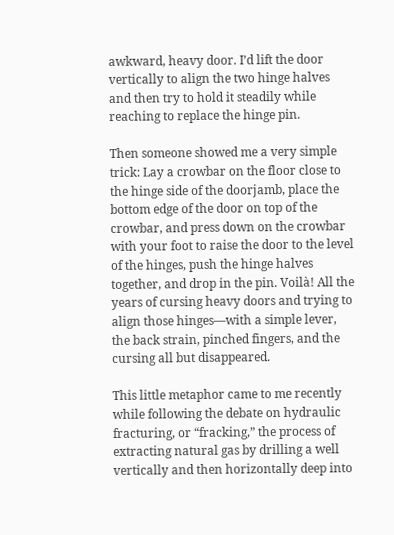awkward, heavy door. I’d lift the door vertically to align the two hinge halves and then try to hold it steadily while reaching to replace the hinge pin.

Then someone showed me a very simple trick: Lay a crowbar on the floor close to the hinge side of the doorjamb, place the bottom edge of the door on top of the crowbar, and press down on the crowbar with your foot to raise the door to the level of the hinges, push the hinge halves together, and drop in the pin. Voilà! All the years of cursing heavy doors and trying to align those hinges—with a simple lever, the back strain, pinched fingers, and the cursing all but disappeared.

This little metaphor came to me recently while following the debate on hydraulic fracturing, or “fracking,” the process of extracting natural gas by drilling a well vertically and then horizontally deep into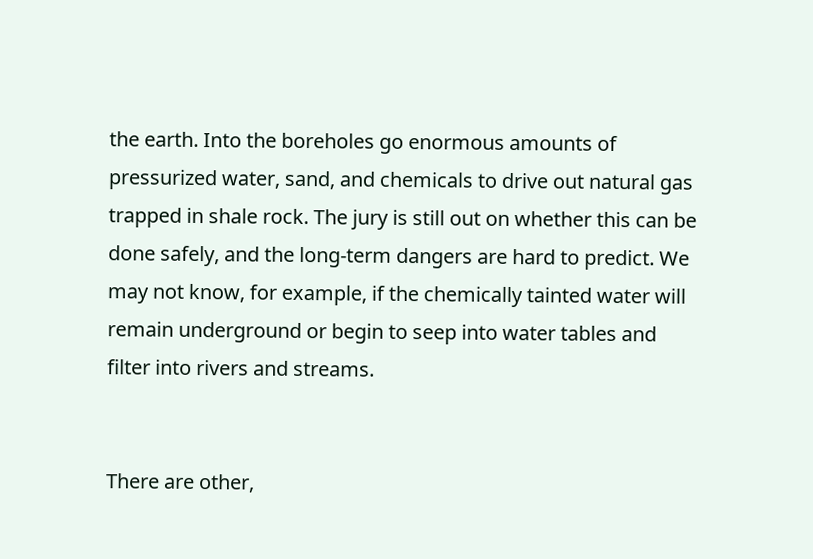the earth. Into the boreholes go enormous amounts of pressurized water, sand, and chemicals to drive out natural gas trapped in shale rock. The jury is still out on whether this can be done safely, and the long-term dangers are hard to predict. We may not know, for example, if the chemically tainted water will remain underground or begin to seep into water tables and filter into rivers and streams.


There are other,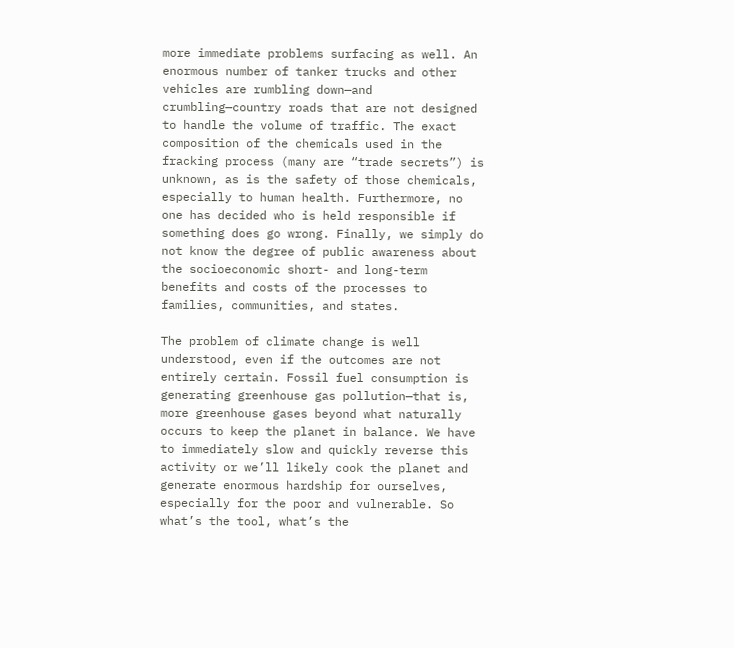more immediate problems surfacing as well. An enormous number of tanker trucks and other vehicles are rumbling down—and crumbling—country roads that are not designed to handle the volume of traffic. The exact composition of the chemicals used in the fracking process (many are “trade secrets”) is unknown, as is the safety of those chemicals, especially to human health. Furthermore, no one has decided who is held responsible if something does go wrong. Finally, we simply do not know the degree of public awareness about the socioeconomic short- and long-term benefits and costs of the processes to families, communities, and states.

The problem of climate change is well understood, even if the outcomes are not entirely certain. Fossil fuel consumption is generating greenhouse gas pollution—that is, more greenhouse gases beyond what naturally occurs to keep the planet in balance. We have to immediately slow and quickly reverse this activity or we’ll likely cook the planet and generate enormous hardship for ourselves, especially for the poor and vulnerable. So what’s the tool, what’s the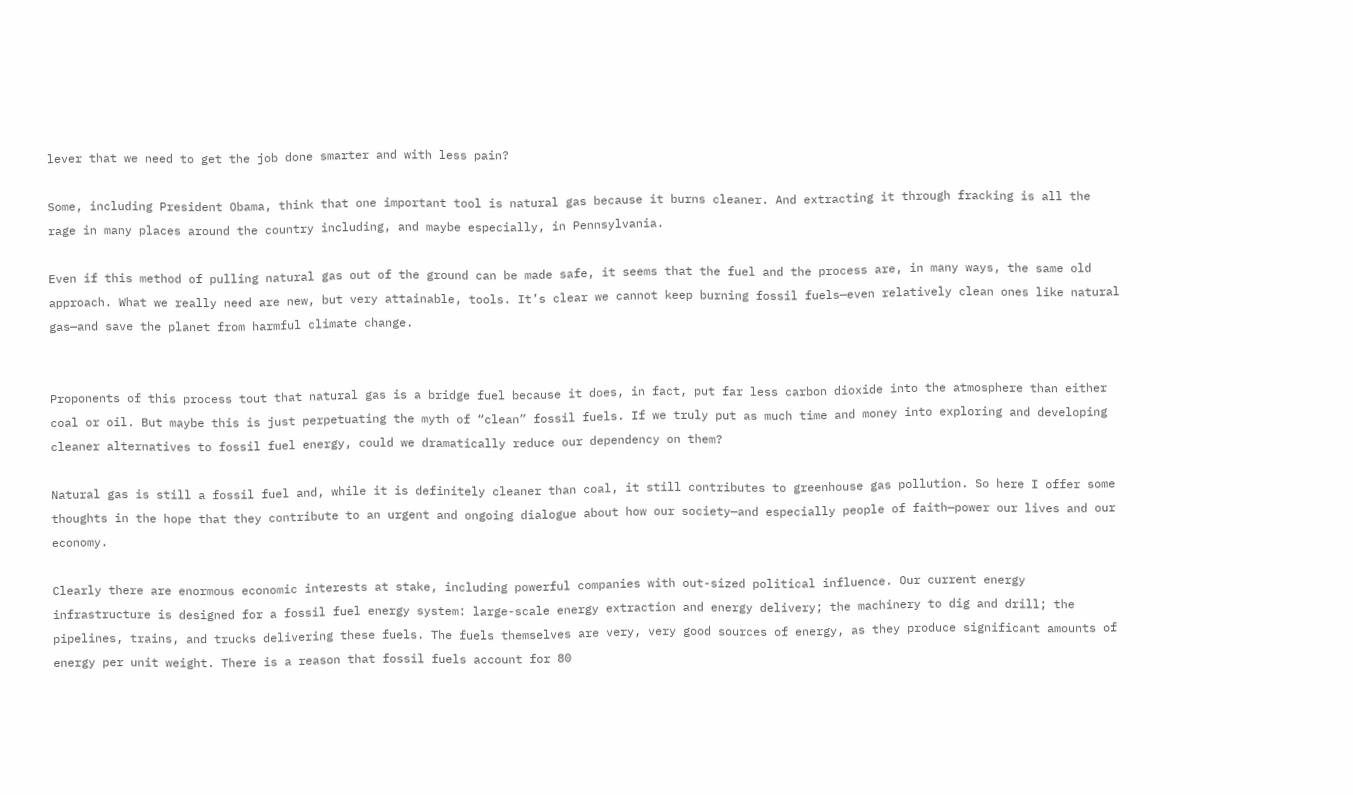lever that we need to get the job done smarter and with less pain?

Some, including President Obama, think that one important tool is natural gas because it burns cleaner. And extracting it through fracking is all the rage in many places around the country including, and maybe especially, in Pennsylvania.

Even if this method of pulling natural gas out of the ground can be made safe, it seems that the fuel and the process are, in many ways, the same old approach. What we really need are new, but very attainable, tools. It’s clear we cannot keep burning fossil fuels—even relatively clean ones like natural gas—and save the planet from harmful climate change.


Proponents of this process tout that natural gas is a bridge fuel because it does, in fact, put far less carbon dioxide into the atmosphere than either coal or oil. But maybe this is just perpetuating the myth of “clean” fossil fuels. If we truly put as much time and money into exploring and developing cleaner alternatives to fossil fuel energy, could we dramatically reduce our dependency on them?

Natural gas is still a fossil fuel and, while it is definitely cleaner than coal, it still contributes to greenhouse gas pollution. So here I offer some thoughts in the hope that they contribute to an urgent and ongoing dialogue about how our society—and especially people of faith—power our lives and our economy.

Clearly there are enormous economic interests at stake, including powerful companies with out-sized political influence. Our current energy infrastructure is designed for a fossil fuel energy system: large-scale energy extraction and energy delivery; the machinery to dig and drill; the pipelines, trains, and trucks delivering these fuels. The fuels themselves are very, very good sources of energy, as they produce significant amounts of energy per unit weight. There is a reason that fossil fuels account for 80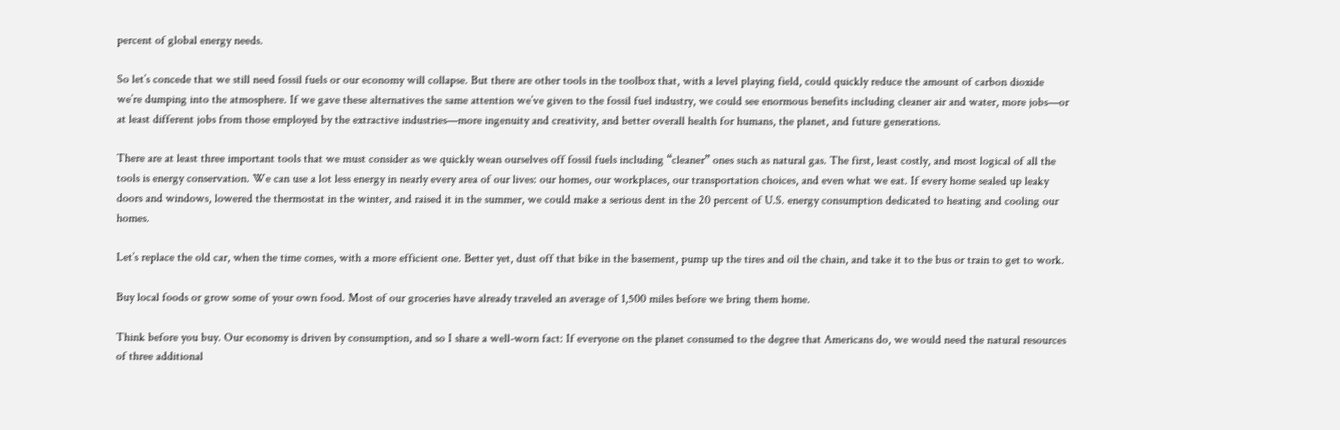percent of global energy needs.

So let’s concede that we still need fossil fuels or our economy will collapse. But there are other tools in the toolbox that, with a level playing field, could quickly reduce the amount of carbon dioxide we’re dumping into the atmosphere. If we gave these alternatives the same attention we’ve given to the fossil fuel industry, we could see enormous benefits including cleaner air and water, more jobs—or at least different jobs from those employed by the extractive industries—more ingenuity and creativity, and better overall health for humans, the planet, and future generations.

There are at least three important tools that we must consider as we quickly wean ourselves off fossil fuels including “cleaner” ones such as natural gas. The first, least costly, and most logical of all the tools is energy conservation. We can use a lot less energy in nearly every area of our lives: our homes, our workplaces, our transportation choices, and even what we eat. If every home sealed up leaky doors and windows, lowered the thermostat in the winter, and raised it in the summer, we could make a serious dent in the 20 percent of U.S. energy consumption dedicated to heating and cooling our homes.

Let’s replace the old car, when the time comes, with a more efficient one. Better yet, dust off that bike in the basement, pump up the tires and oil the chain, and take it to the bus or train to get to work.

Buy local foods or grow some of your own food. Most of our groceries have already traveled an average of 1,500 miles before we bring them home.

Think before you buy. Our economy is driven by consumption, and so I share a well-worn fact: If everyone on the planet consumed to the degree that Americans do, we would need the natural resources of three additional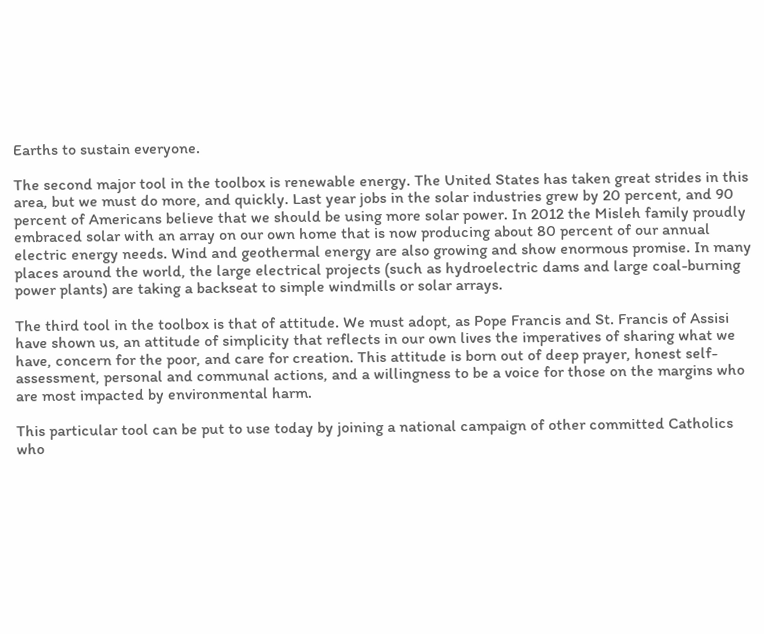Earths to sustain everyone.

The second major tool in the toolbox is renewable energy. The United States has taken great strides in this area, but we must do more, and quickly. Last year jobs in the solar industries grew by 20 percent, and 90 percent of Americans believe that we should be using more solar power. In 2012 the Misleh family proudly embraced solar with an array on our own home that is now producing about 80 percent of our annual electric energy needs. Wind and geothermal energy are also growing and show enormous promise. In many places around the world, the large electrical projects (such as hydroelectric dams and large coal-burning power plants) are taking a backseat to simple windmills or solar arrays.

The third tool in the toolbox is that of attitude. We must adopt, as Pope Francis and St. Francis of Assisi have shown us, an attitude of simplicity that reflects in our own lives the imperatives of sharing what we have, concern for the poor, and care for creation. This attitude is born out of deep prayer, honest self-assessment, personal and communal actions, and a willingness to be a voice for those on the margins who are most impacted by environmental harm.

This particular tool can be put to use today by joining a national campaign of other committed Catholics who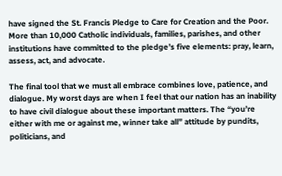have signed the St. Francis Pledge to Care for Creation and the Poor. More than 10,000 Catholic individuals, families, parishes, and other institutions have committed to the pledge’s five elements: pray, learn, assess, act, and advocate.

The final tool that we must all embrace combines love, patience, and dialogue. My worst days are when I feel that our nation has an inability to have civil dialogue about these important matters. The “you’re either with me or against me, winner take all” attitude by pundits, politicians, and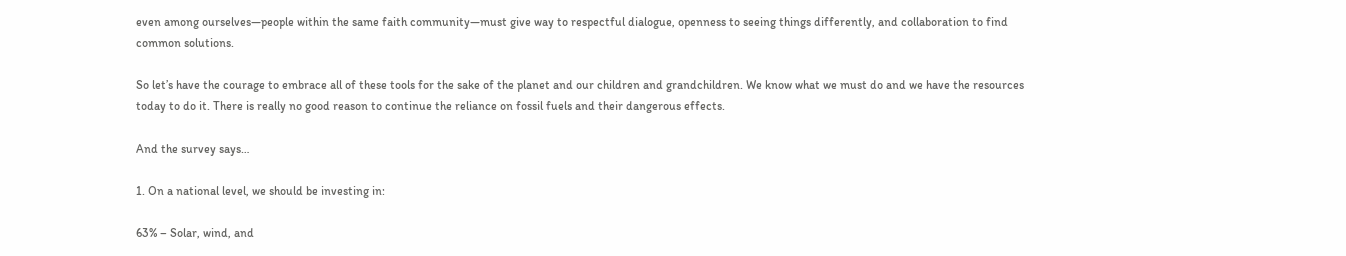even among ourselves—people within the same faith community—must give way to respectful dialogue, openness to seeing things differently, and collaboration to find common solutions.

So let’s have the courage to embrace all of these tools for the sake of the planet and our children and grandchildren. We know what we must do and we have the resources today to do it. There is really no good reason to continue the reliance on fossil fuels and their dangerous effects.

And the survey says…

1. On a national level, we should be investing in:

63% – Solar, wind, and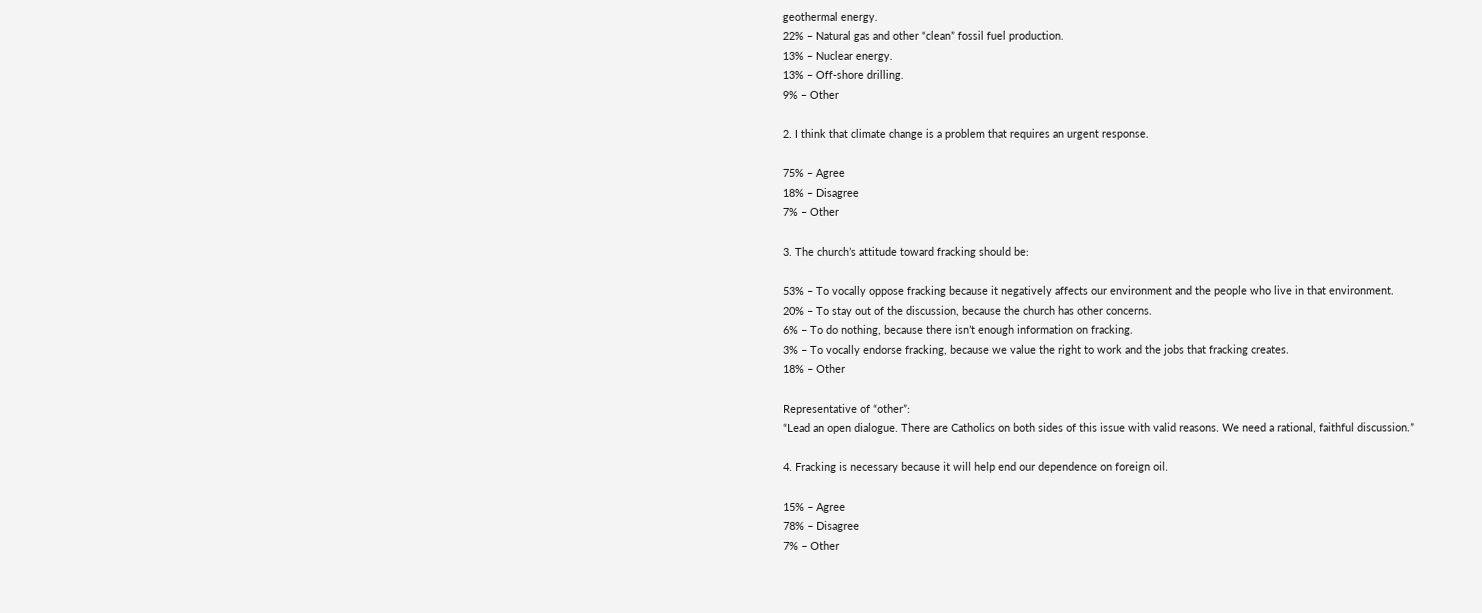geothermal energy.
22% – Natural gas and other “clean” fossil fuel production.
13% – Nuclear energy.
13% – Off-shore drilling.
9% – Other

2. I think that climate change is a problem that requires an urgent response.

75% – Agree
18% – Disagree
7% – Other

3. The church’s attitude toward fracking should be:

53% – To vocally oppose fracking because it negatively affects our environment and the people who live in that environment.
20% – To stay out of the discussion, because the church has other concerns.
6% – To do nothing, because there isn’t enough information on fracking.
3% – To vocally endorse fracking, because we value the right to work and the jobs that fracking creates.
18% – Other

Representative of “other”:
“Lead an open dialogue. There are Catholics on both sides of this issue with valid reasons. We need a rational, faithful discussion.”

4. Fracking is necessary because it will help end our dependence on foreign oil.

15% – Agree
78% – Disagree
7% – Other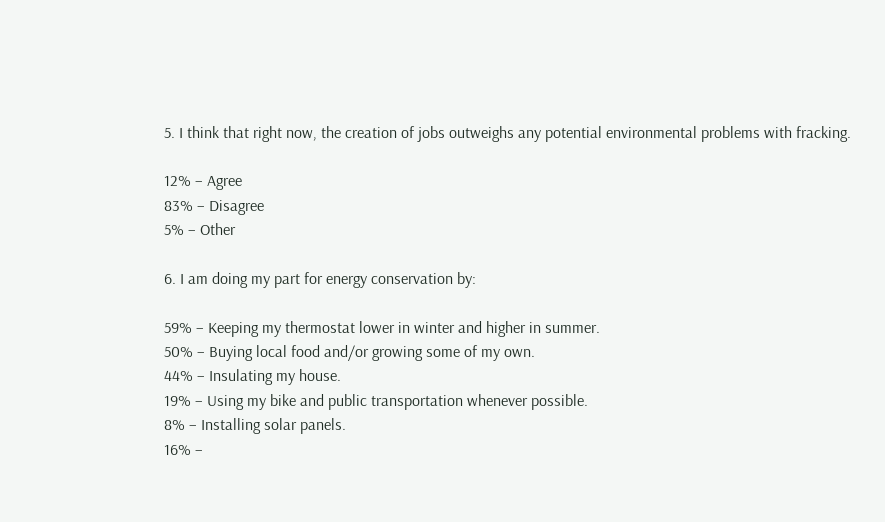5. I think that right now, the creation of jobs outweighs any potential environmental problems with fracking.

12% – Agree
83% – Disagree
5% – Other

6. I am doing my part for energy conservation by:

59% – Keeping my thermostat lower in winter and higher in summer.
50% – Buying local food and/or growing some of my own.
44% – Insulating my house.
19% – Using my bike and public transportation whenever possible.
8% – Installing solar panels.
16% –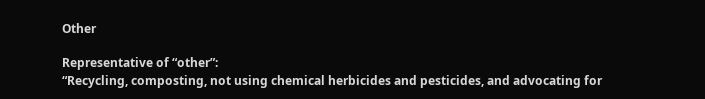Other

Representative of “other”:
“Recycling, composting, not using chemical herbicides and pesticides, and advocating for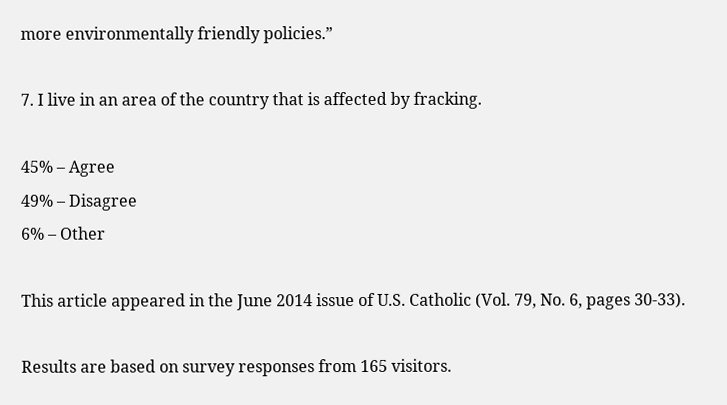more environmentally friendly policies.”

7. I live in an area of the country that is affected by fracking.

45% – Agree
49% – Disagree
6% – Other

This article appeared in the June 2014 issue of U.S. Catholic (Vol. 79, No. 6, pages 30-33).

Results are based on survey responses from 165 visitors.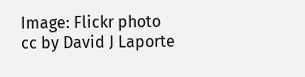Image: Flickr photo cc by David J Laporte